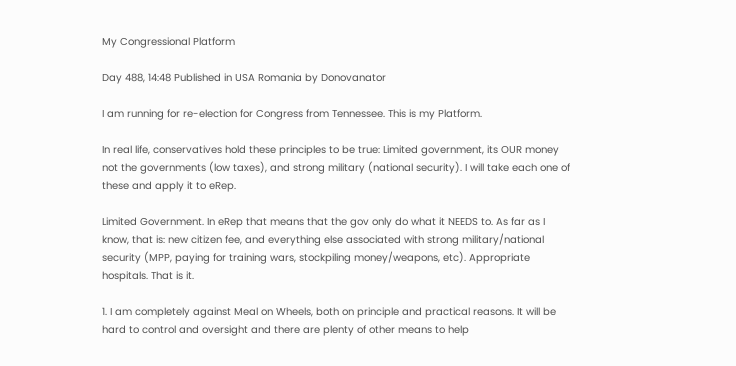My Congressional Platform

Day 488, 14:48 Published in USA Romania by Donovanator

I am running for re-election for Congress from Tennessee. This is my Platform.

In real life, conservatives hold these principles to be true: Limited government, its OUR money not the governments (low taxes), and strong military (national security). I will take each one of these and apply it to eRep.

Limited Government. In eRep that means that the gov only do what it NEEDS to. As far as I know, that is: new citizen fee, and everything else associated with strong military/national security (MPP, paying for training wars, stockpiling money/weapons, etc). Appropriate hospitals. That is it.

1. I am completely against Meal on Wheels, both on principle and practical reasons. It will be hard to control and oversight and there are plenty of other means to help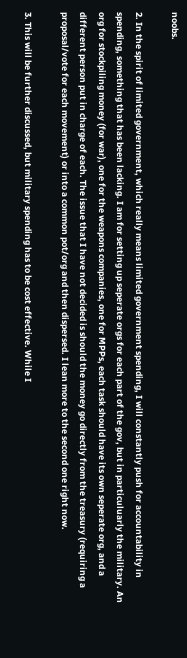noobs.

2. In the spirit of limited government, which really means limited government spending, I will constantly push for accountability in spending, something that has been lacking. I am for setting up seperate orgs for each part of the gov, but in particuluarly the military. An org for stockpiling money (for war), one for the weapons companies, one for MPPs, each task should have its own seperate org, and a different person put in charge of each. The issue that I have not decided is should the money go directly from the treasury (requiring a proposal/vote for each movement) or into a common pot/org and then dispersed. I lean more to the second one right now.

3. This will be further discussed, but military spending has to be cost effective. While I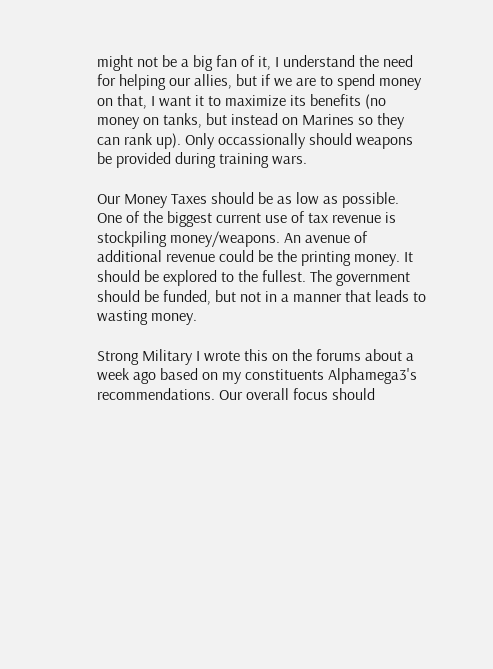might not be a big fan of it, I understand the need for helping our allies, but if we are to spend money on that, I want it to maximize its benefits (no money on tanks, but instead on Marines so they can rank up). Only occassionally should weapons be provided during training wars.

Our Money Taxes should be as low as possible. One of the biggest current use of tax revenue is stockpiling money/weapons. An avenue of additional revenue could be the printing money. It should be explored to the fullest. The government should be funded, but not in a manner that leads to wasting money.

Strong Military I wrote this on the forums about a week ago based on my constituents Alphamega3's recommendations. Our overall focus should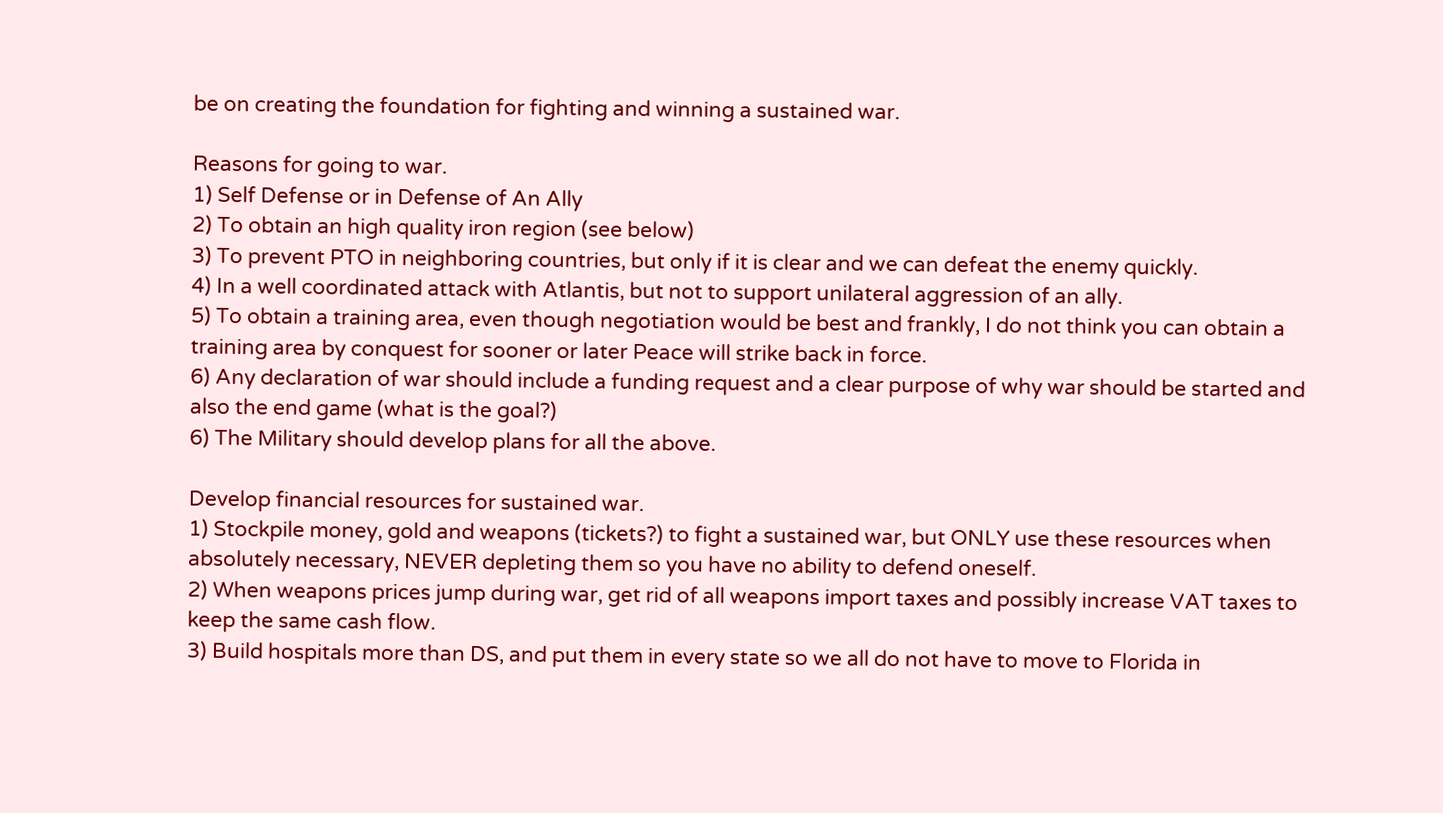be on creating the foundation for fighting and winning a sustained war.

Reasons for going to war.
1) Self Defense or in Defense of An Ally
2) To obtain an high quality iron region (see below)
3) To prevent PTO in neighboring countries, but only if it is clear and we can defeat the enemy quickly.
4) In a well coordinated attack with Atlantis, but not to support unilateral aggression of an ally.
5) To obtain a training area, even though negotiation would be best and frankly, I do not think you can obtain a training area by conquest for sooner or later Peace will strike back in force.
6) Any declaration of war should include a funding request and a clear purpose of why war should be started and also the end game (what is the goal?)
6) The Military should develop plans for all the above.

Develop financial resources for sustained war.
1) Stockpile money, gold and weapons (tickets?) to fight a sustained war, but ONLY use these resources when absolutely necessary, NEVER depleting them so you have no ability to defend oneself.
2) When weapons prices jump during war, get rid of all weapons import taxes and possibly increase VAT taxes to keep the same cash flow.
3) Build hospitals more than DS, and put them in every state so we all do not have to move to Florida in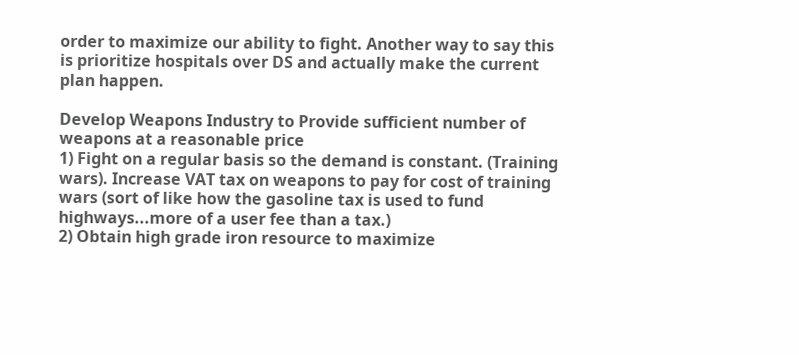order to maximize our ability to fight. Another way to say this is prioritize hospitals over DS and actually make the current plan happen.

Develop Weapons Industry to Provide sufficient number of weapons at a reasonable price
1) Fight on a regular basis so the demand is constant. (Training wars). Increase VAT tax on weapons to pay for cost of training wars (sort of like how the gasoline tax is used to fund highways...more of a user fee than a tax.)
2) Obtain high grade iron resource to maximize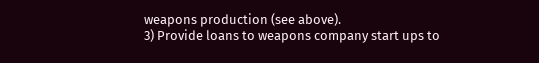weapons production (see above).
3) Provide loans to weapons company start ups to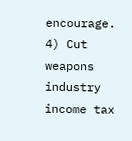encourage.
4) Cut weapons industry income tax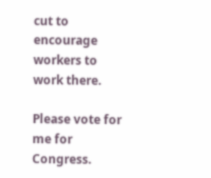cut to encourage workers to work there.

Please vote for me for Congress.